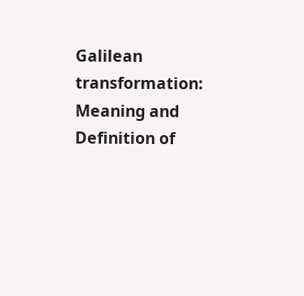Galilean transformation: Meaning and Definition of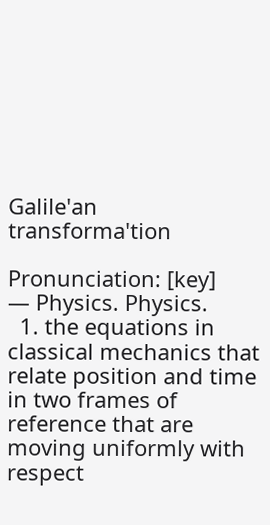Galile'an transforma'tion

Pronunciation: [key]
— Physics. Physics.
  1. the equations in classical mechanics that relate position and time in two frames of reference that are moving uniformly with respect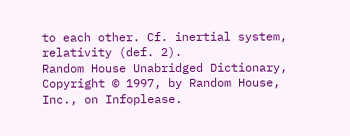to each other. Cf. inertial system, relativity (def. 2).
Random House Unabridged Dictionary, Copyright © 1997, by Random House, Inc., on Infoplease.